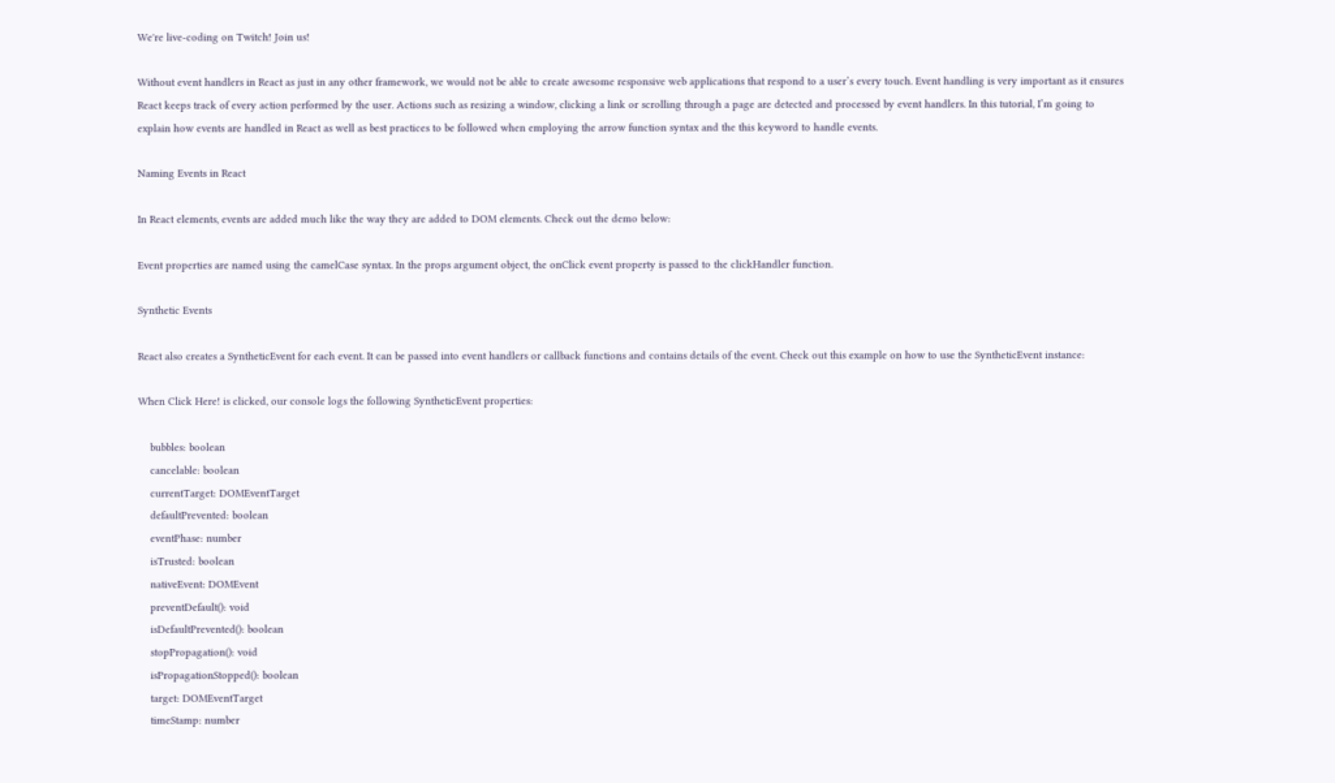We're live-coding on Twitch! Join us!

Without event handlers in React as just in any other framework, we would not be able to create awesome responsive web applications that respond to a user’s every touch. Event handling is very important as it ensures React keeps track of every action performed by the user. Actions such as resizing a window, clicking a link or scrolling through a page are detected and processed by event handlers. In this tutorial, I’m going to explain how events are handled in React as well as best practices to be followed when employing the arrow function syntax and the this keyword to handle events.

Naming Events in React

In React elements, events are added much like the way they are added to DOM elements. Check out the demo below:

Event properties are named using the camelCase syntax. In the props argument object, the onClick event property is passed to the clickHandler function.

Synthetic Events

React also creates a SyntheticEvent for each event. It can be passed into event handlers or callback functions and contains details of the event. Check out this example on how to use the SyntheticEvent instance:

When Click Here! is clicked, our console logs the following SyntheticEvent properties:

    bubbles: boolean
    cancelable: boolean
    currentTarget: DOMEventTarget
    defaultPrevented: boolean
    eventPhase: number
    isTrusted: boolean
    nativeEvent: DOMEvent
    preventDefault(): void
    isDefaultPrevented(): boolean
    stopPropagation(): void
    isPropagationStopped(): boolean
    target: DOMEventTarget
    timeStamp: number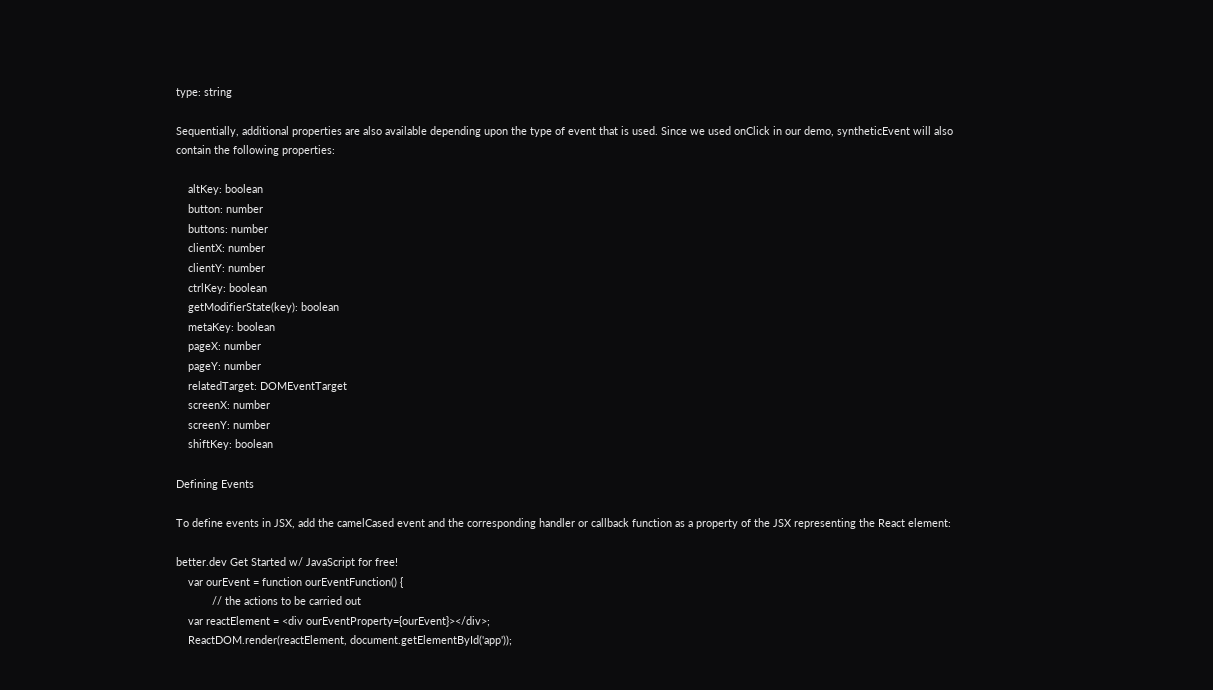type: string

Sequentially, additional properties are also available depending upon the type of event that is used. Since we used onClick in our demo, syntheticEvent will also contain the following properties:

    altKey: boolean
    button: number
    buttons: number
    clientX: number
    clientY: number
    ctrlKey: boolean
    getModifierState(key): boolean
    metaKey: boolean
    pageX: number
    pageY: number
    relatedTarget: DOMEventTarget
    screenX: number
    screenY: number
    shiftKey: boolean

Defining Events

To define events in JSX, add the camelCased event and the corresponding handler or callback function as a property of the JSX representing the React element:

better.dev Get Started w/ JavaScript for free!
    var ourEvent = function ourEventFunction() {
            // the actions to be carried out
    var reactElement = <div ourEventProperty={ourEvent}></div>;
    ReactDOM.render(reactElement, document.getElementById('app'));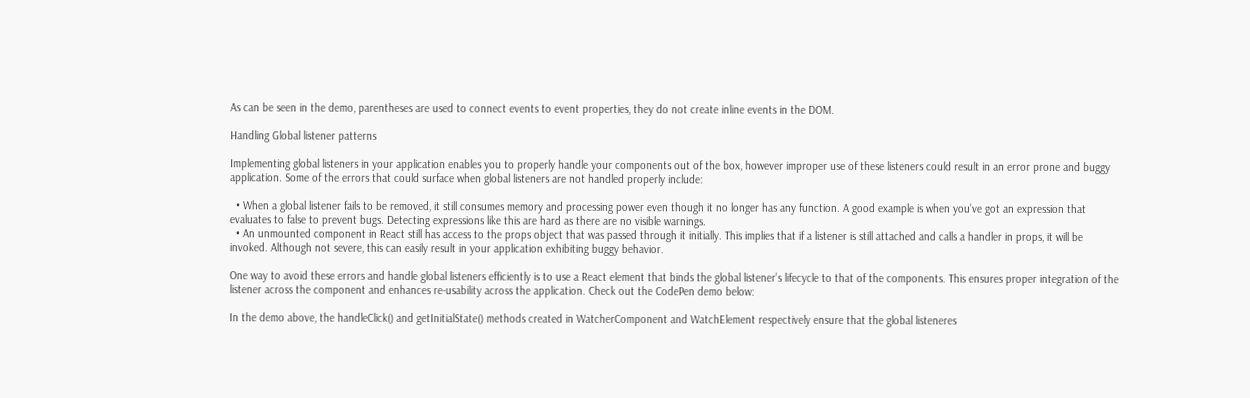As can be seen in the demo, parentheses are used to connect events to event properties, they do not create inline events in the DOM.

Handling Global listener patterns

Implementing global listeners in your application enables you to properly handle your components out of the box, however improper use of these listeners could result in an error prone and buggy application. Some of the errors that could surface when global listeners are not handled properly include:

  • When a global listener fails to be removed, it still consumes memory and processing power even though it no longer has any function. A good example is when you’ve got an expression that evaluates to false to prevent bugs. Detecting expressions like this are hard as there are no visible warnings.
  • An unmounted component in React still has access to the props object that was passed through it initially. This implies that if a listener is still attached and calls a handler in props, it will be invoked. Although not severe, this can easily result in your application exhibiting buggy behavior.

One way to avoid these errors and handle global listeners efficiently is to use a React element that binds the global listener’s lifecycle to that of the components. This ensures proper integration of the listener across the component and enhances re-usability across the application. Check out the CodePen demo below:

In the demo above, the handleClick() and getInitialState() methods created in WatcherComponent and WatchElement respectively ensure that the global listeneres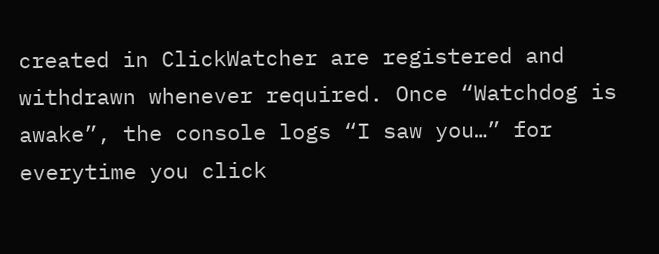created in ClickWatcher are registered and withdrawn whenever required. Once “Watchdog is awake”, the console logs “I saw you…” for everytime you click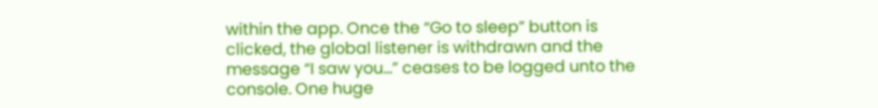within the app. Once the “Go to sleep” button is clicked, the global listener is withdrawn and the message “I saw you…” ceases to be logged unto the console. One huge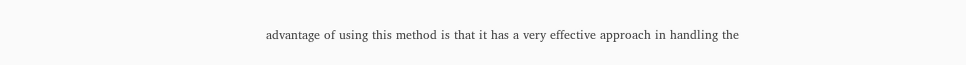advantage of using this method is that it has a very effective approach in handling the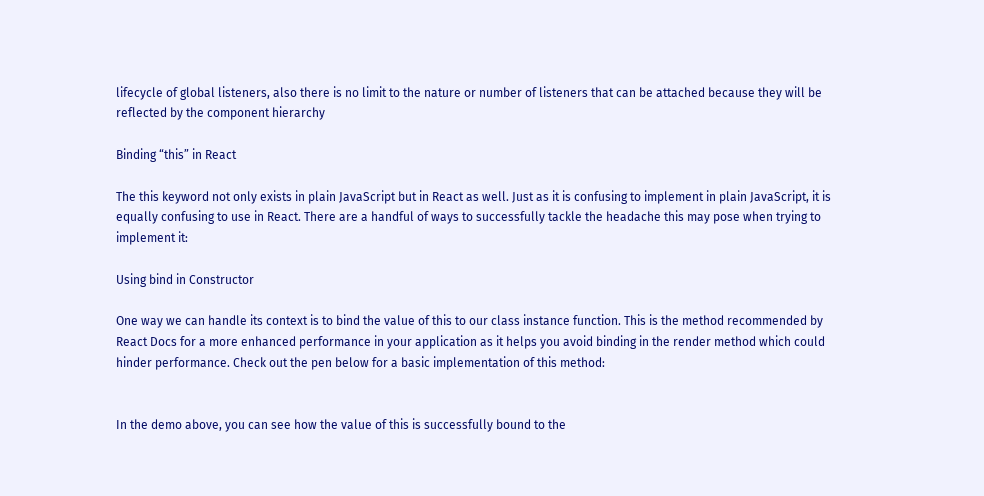lifecycle of global listeners, also there is no limit to the nature or number of listeners that can be attached because they will be reflected by the component hierarchy

Binding “this” in React

The this keyword not only exists in plain JavaScript but in React as well. Just as it is confusing to implement in plain JavaScript, it is equally confusing to use in React. There are a handful of ways to successfully tackle the headache this may pose when trying to implement it:

Using bind in Constructor

One way we can handle its context is to bind the value of this to our class instance function. This is the method recommended by React Docs for a more enhanced performance in your application as it helps you avoid binding in the render method which could hinder performance. Check out the pen below for a basic implementation of this method:


In the demo above, you can see how the value of this is successfully bound to the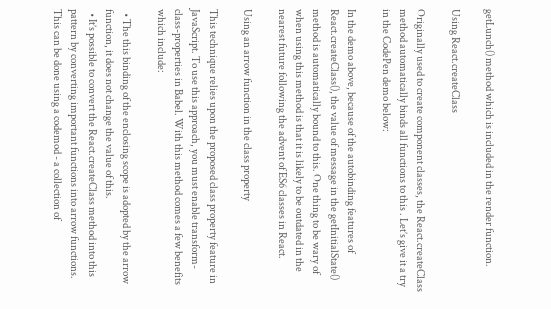getLunch() method which is included in the render function.

Using React.createClass

Originally used to create component classes, the React.createClass method automatically binds all functions to this . Let’s give it a try in the CodePen demo below:

In the demo above, because of the autobinding features of React.createClass(), the value of message in the getInitialState() method is automatically bound to this. One thing to be wary of when using this method is that it is likely to be outdated in the nearest future following the advent of ES6 classes in React.

Using an arrow function in the class property

This technique relies upon the proposed class property feature in JavaScript. To use this approach, you must enable transform-class-properties in Babel. With this method comes a few benefits which include:

  • The this binding of the enclosing scope is adopted by the arrow function, it does not change the value of this.
  • It’s possible to convert the React.createClass method into this pattern by converting important functions into arrow functions. This can be done using a codemod - a collection of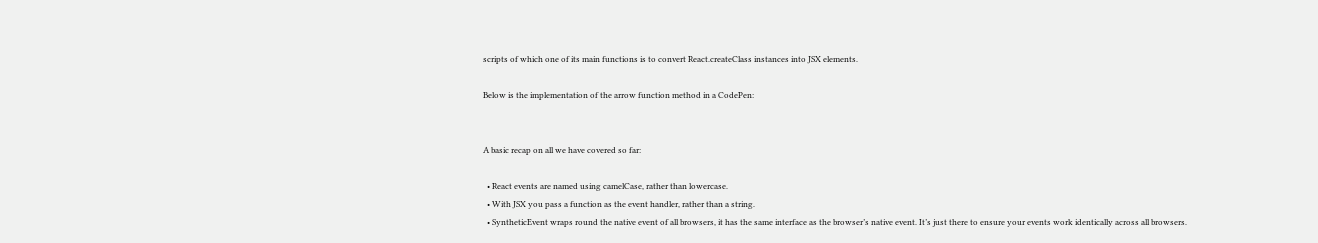scripts of which one of its main functions is to convert React.createClass instances into JSX elements.

Below is the implementation of the arrow function method in a CodePen:


A basic recap on all we have covered so far:

  • React events are named using camelCase, rather than lowercase.
  • With JSX you pass a function as the event handler, rather than a string.
  • SyntheticEvent wraps round the native event of all browsers, it has the same interface as the browser’s native event. It’s just there to ensure your events work identically across all browsers.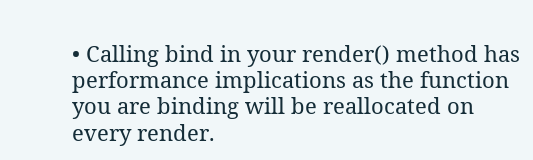• Calling bind in your render() method has performance implications as the function you are binding will be reallocated on every render.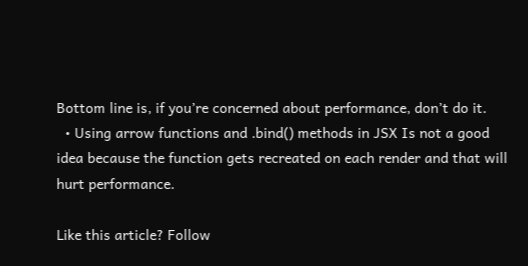Bottom line is, if you’re concerned about performance, don’t do it.
  • Using arrow functions and .bind() methods in JSX Is not a good idea because the function gets recreated on each render and that will hurt performance.

Like this article? Follow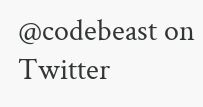@codebeast on Twitter